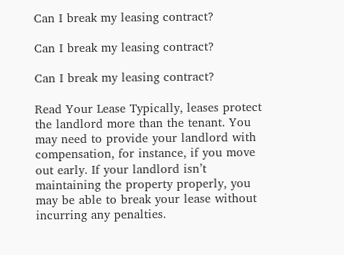Can I break my leasing contract?

Can I break my leasing contract?

Can I break my leasing contract?

Read Your Lease Typically, leases protect the landlord more than the tenant. You may need to provide your landlord with compensation, for instance, if you move out early. If your landlord isn’t maintaining the property properly, you may be able to break your lease without incurring any penalties.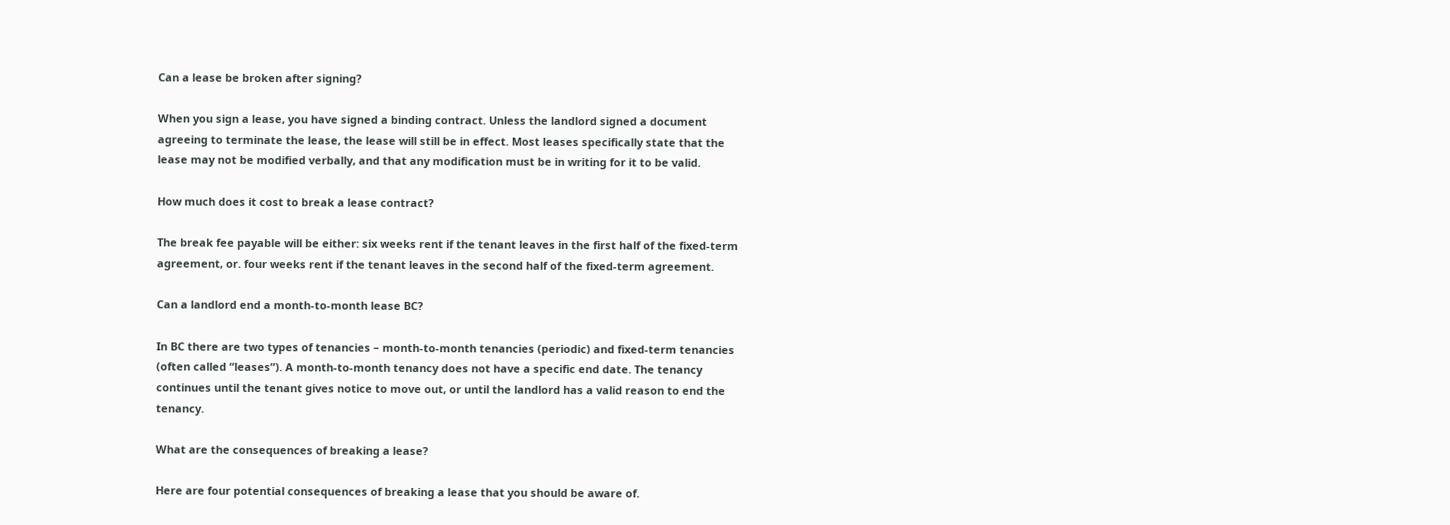Can a lease be broken after signing?

When you sign a lease, you have signed a binding contract. Unless the landlord signed a document agreeing to terminate the lease, the lease will still be in effect. Most leases specifically state that the lease may not be modified verbally, and that any modification must be in writing for it to be valid.

How much does it cost to break a lease contract?

The break fee payable will be either: six weeks rent if the tenant leaves in the first half of the fixed-term agreement, or. four weeks rent if the tenant leaves in the second half of the fixed-term agreement.

Can a landlord end a month-to-month lease BC?

In BC there are two types of tenancies – month-to-month tenancies (periodic) and fixed-term tenancies (often called “leases”). A month-to-month tenancy does not have a specific end date. The tenancy continues until the tenant gives notice to move out, or until the landlord has a valid reason to end the tenancy.

What are the consequences of breaking a lease?

Here are four potential consequences of breaking a lease that you should be aware of.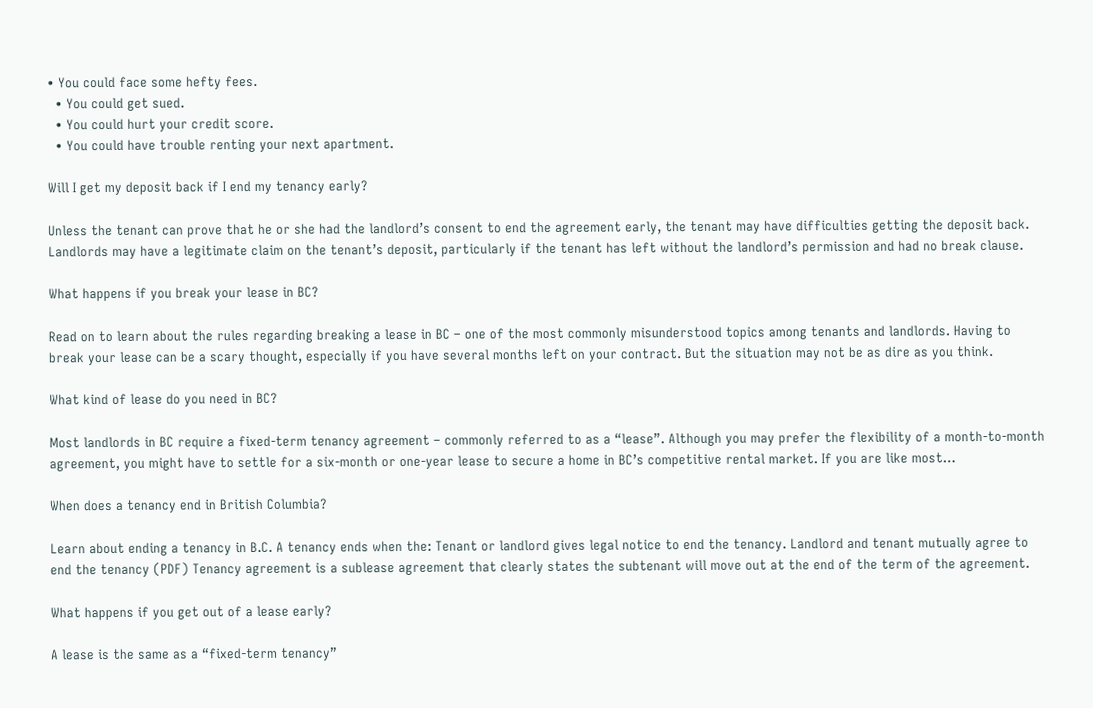• You could face some hefty fees.
  • You could get sued.
  • You could hurt your credit score.
  • You could have trouble renting your next apartment.

Will I get my deposit back if I end my tenancy early?

Unless the tenant can prove that he or she had the landlord’s consent to end the agreement early, the tenant may have difficulties getting the deposit back. Landlords may have a legitimate claim on the tenant’s deposit, particularly if the tenant has left without the landlord’s permission and had no break clause.

What happens if you break your lease in BC?

Read on to learn about the rules regarding breaking a lease in BC – one of the most commonly misunderstood topics among tenants and landlords. Having to break your lease can be a scary thought, especially if you have several months left on your contract. But the situation may not be as dire as you think.

What kind of lease do you need in BC?

Most landlords in BC require a fixed-term tenancy agreement – commonly referred to as a “lease”. Although you may prefer the flexibility of a month-to-month agreement, you might have to settle for a six-month or one-year lease to secure a home in BC’s competitive rental market. If you are like most…

When does a tenancy end in British Columbia?

Learn about ending a tenancy in B.C. A tenancy ends when the: Tenant or landlord gives legal notice to end the tenancy. Landlord and tenant mutually agree to end the tenancy (PDF) Tenancy agreement is a sublease agreement that clearly states the subtenant will move out at the end of the term of the agreement.

What happens if you get out of a lease early?

A lease is the same as a “fixed-term tenancy”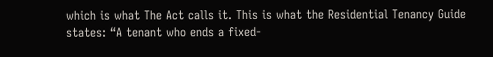which is what The Act calls it. This is what the Residential Tenancy Guide states: “A tenant who ends a fixed-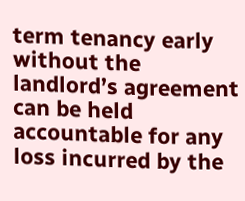term tenancy early without the landlord’s agreement can be held accountable for any loss incurred by the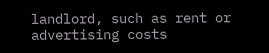landlord, such as rent or advertising costs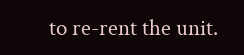to re-rent the unit.